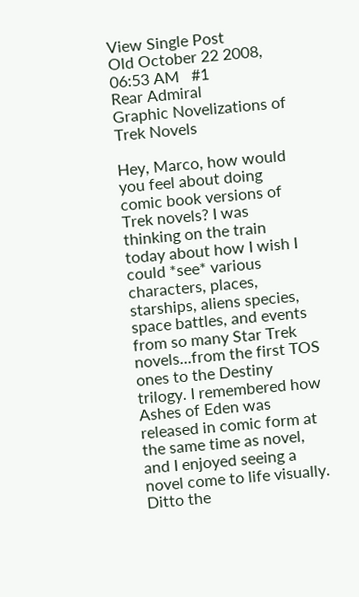View Single Post
Old October 22 2008, 06:53 AM   #1
Rear Admiral
Graphic Novelizations of Trek Novels

Hey, Marco, how would you feel about doing comic book versions of Trek novels? I was thinking on the train today about how I wish I could *see* various characters, places, starships, aliens species, space battles, and events from so many Star Trek novels...from the first TOS ones to the Destiny trilogy. I remembered how Ashes of Eden was released in comic form at the same time as novel, and I enjoyed seeing a novel come to life visually. Ditto the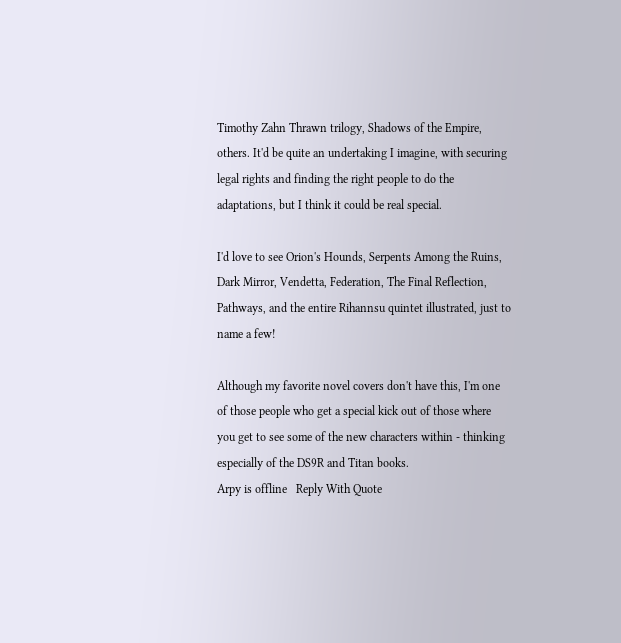Timothy Zahn Thrawn trilogy, Shadows of the Empire, others. It'd be quite an undertaking I imagine, with securing legal rights and finding the right people to do the adaptations, but I think it could be real special.

I'd love to see Orion's Hounds, Serpents Among the Ruins, Dark Mirror, Vendetta, Federation, The Final Reflection, Pathways, and the entire Rihannsu quintet illustrated, just to name a few!

Although my favorite novel covers don't have this, I'm one of those people who get a special kick out of those where you get to see some of the new characters within - thinking especially of the DS9R and Titan books.
Arpy is offline   Reply With Quote